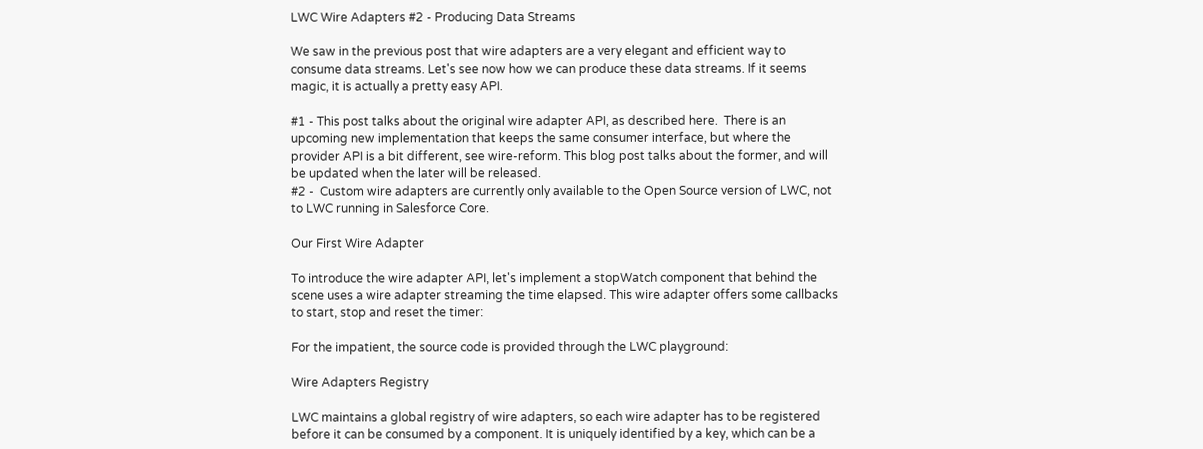LWC Wire Adapters #2 - Producing Data Streams

We saw in the previous post that wire adapters are a very elegant and efficient way to consume data streams. Let's see now how we can produce these data streams. If it seems magic, it is actually a pretty easy API.

#1 - This post talks about the original wire adapter API, as described here.  There is an upcoming new implementation that keeps the same consumer interface, but where the provider API is a bit different, see wire-reform. This blog post talks about the former, and will be updated when the later will be released.
#2 -  Custom wire adapters are currently only available to the Open Source version of LWC, not to LWC running in Salesforce Core.

Our First Wire Adapter

To introduce the wire adapter API, let's implement a stopWatch component that behind the scene uses a wire adapter streaming the time elapsed. This wire adapter offers some callbacks to start, stop and reset the timer:

For the impatient, the source code is provided through the LWC playground:

Wire Adapters Registry

LWC maintains a global registry of wire adapters, so each wire adapter has to be registered before it can be consumed by a component. It is uniquely identified by a key, which can be a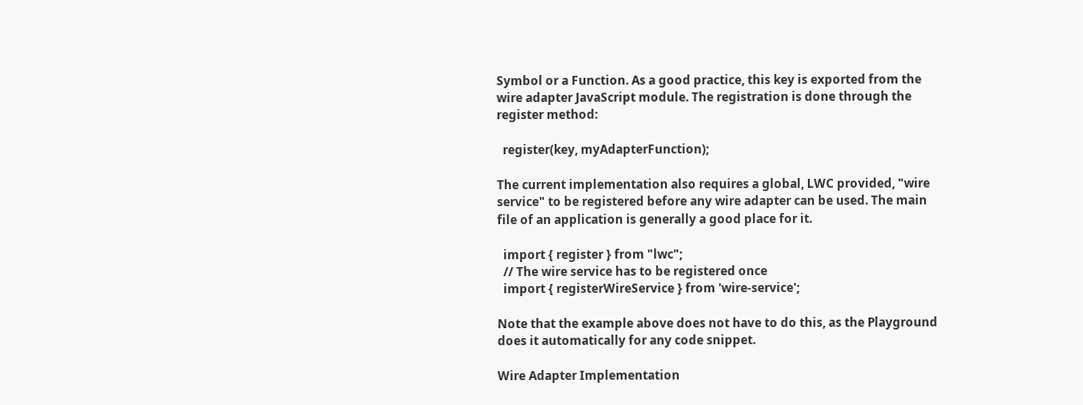Symbol or a Function. As a good practice, this key is exported from the wire adapter JavaScript module. The registration is done through the register method:

  register(key, myAdapterFunction);

The current implementation also requires a global, LWC provided, "wire service" to be registered before any wire adapter can be used. The main file of an application is generally a good place for it.

  import { register } from "lwc";
  // The wire service has to be registered once
  import { registerWireService } from 'wire-service';

Note that the example above does not have to do this, as the Playground does it automatically for any code snippet.

Wire Adapter Implementation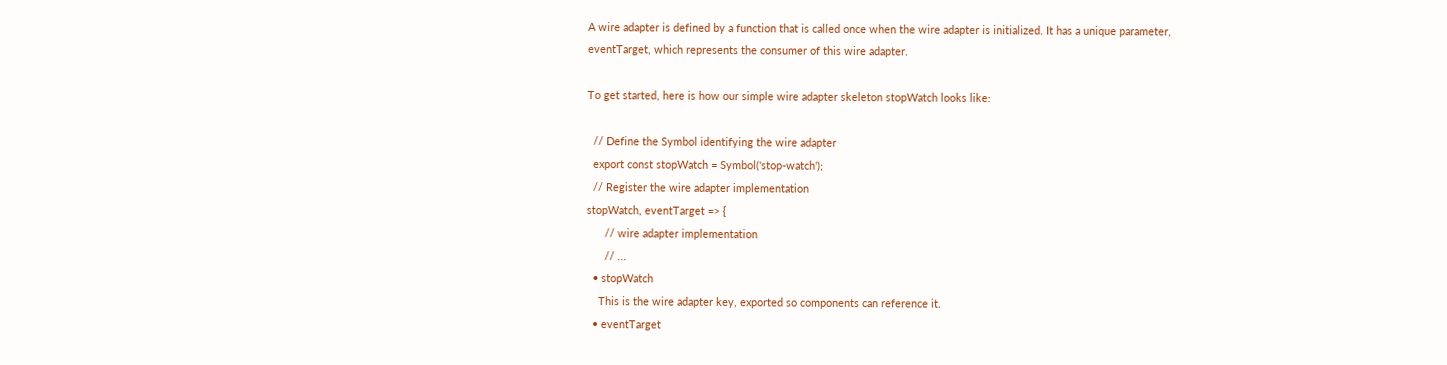A wire adapter is defined by a function that is called once when the wire adapter is initialized. It has a unique parameter, eventTarget, which represents the consumer of this wire adapter.

To get started, here is how our simple wire adapter skeleton stopWatch looks like:

  // Define the Symbol identifying the wire adapter
  export const stopWatch = Symbol('stop-watch');
  // Register the wire adapter implementation
stopWatch, eventTarget => {
      // wire adapter implementation
      // ...
  • stopWatch
    This is the wire adapter key, exported so components can reference it.
  • eventTarget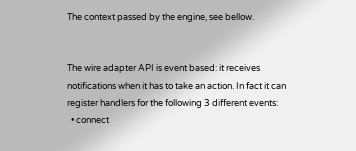The context passed by the engine, see bellow.


The wire adapter API is event based: it receives notifications when it has to take an action. In fact it can register handlers for the following 3 different events:
  • connect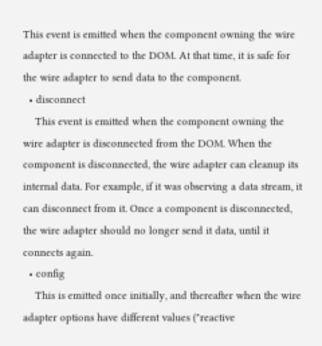This event is emitted when the component owning the wire adapter is connected to the DOM. At that time, it is safe for the wire adapter to send data to the component.
  • disconnect
    This event is emitted when the component owning the wire adapter is disconnected from the DOM. When the component is disconnected, the wire adapter can cleanup its internal data. For example, if it was observing a data stream, it can disconnect from it. Once a component is disconnected, the wire adapter should no longer send it data, until it connects again.
  • config
    This is emitted once initially, and thereafter when the wire adapter options have different values ("reactive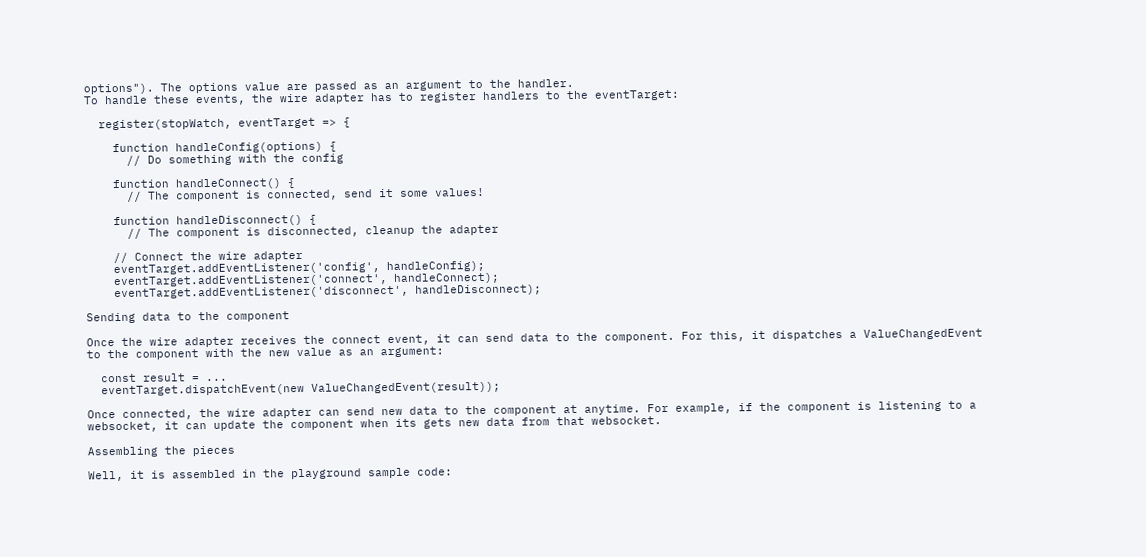options"). The options value are passed as an argument to the handler.
To handle these events, the wire adapter has to register handlers to the eventTarget:

  register(stopWatch, eventTarget => {

    function handleConfig(options) {
      // Do something with the config

    function handleConnect() {
      // The component is connected, send it some values!

    function handleDisconnect() {
      // The component is disconnected, cleanup the adapter

    // Connect the wire adapter
    eventTarget.addEventListener('config', handleConfig);
    eventTarget.addEventListener('connect', handleConnect);
    eventTarget.addEventListener('disconnect', handleDisconnect);

Sending data to the component

Once the wire adapter receives the connect event, it can send data to the component. For this, it dispatches a ValueChangedEvent to the component with the new value as an argument:

  const result = ...
  eventTarget.dispatchEvent(new ValueChangedEvent(result));

Once connected, the wire adapter can send new data to the component at anytime. For example, if the component is listening to a websocket, it can update the component when its gets new data from that websocket.

Assembling the pieces

Well, it is assembled in the playground sample code: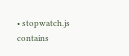• stopwatch.js contains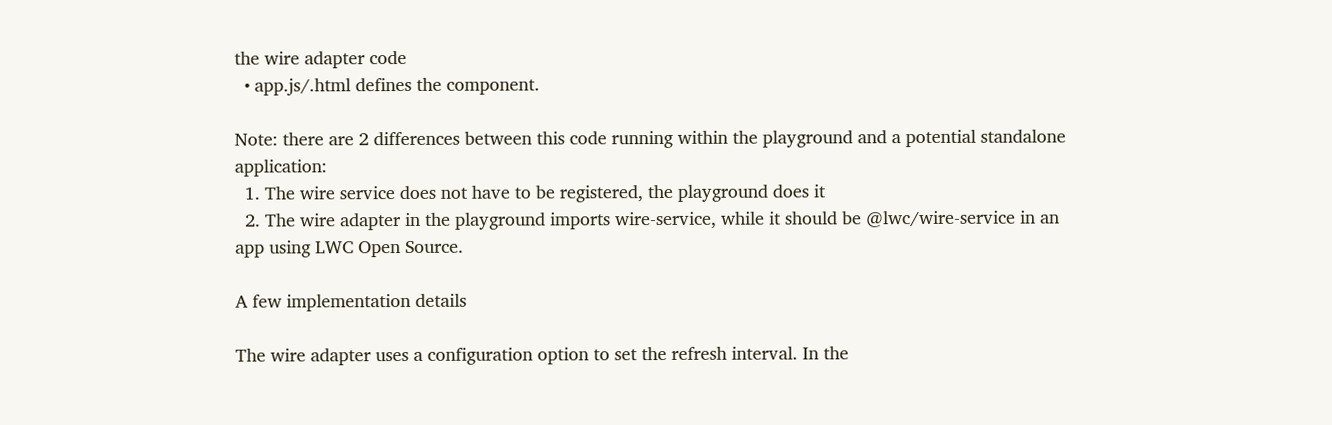the wire adapter code
  • app.js/.html defines the component.

Note: there are 2 differences between this code running within the playground and a potential standalone application:
  1. The wire service does not have to be registered, the playground does it
  2. The wire adapter in the playground imports wire-service, while it should be @lwc/wire-service in an app using LWC Open Source.

A few implementation details

The wire adapter uses a configuration option to set the refresh interval. In the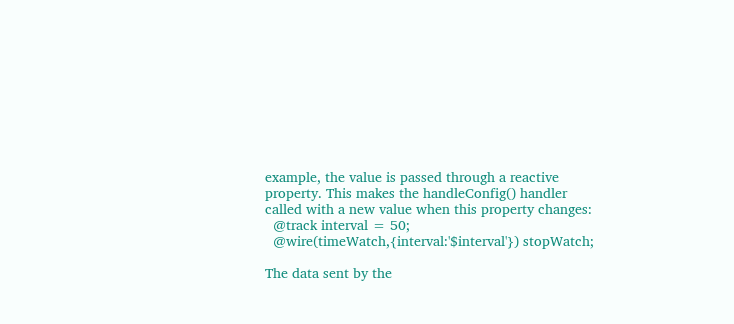example, the value is passed through a reactive property. This makes the handleConfig() handler called with a new value when this property changes:
  @track interval = 50;
  @wire(timeWatch,{interval:'$interval'}) stopWatch;

The data sent by the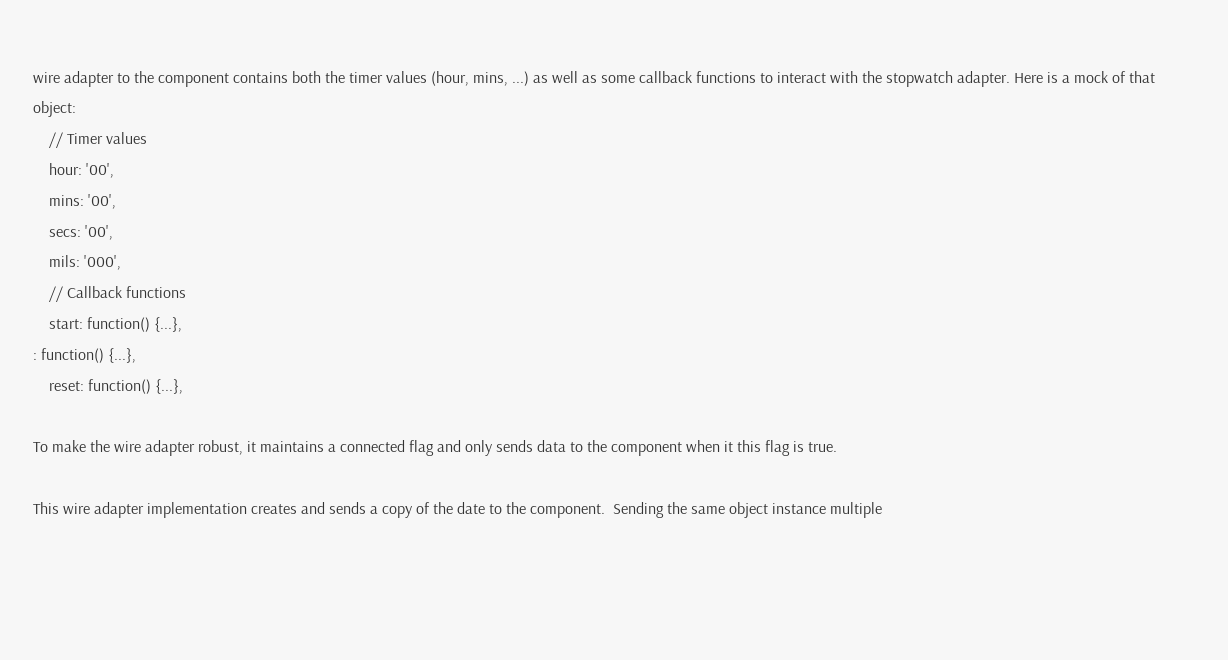wire adapter to the component contains both the timer values (hour, mins, ...) as well as some callback functions to interact with the stopwatch adapter. Here is a mock of that object:
    // Timer values
    hour: '00',
    mins: '00',
    secs: '00',
    mils: '000',
    // Callback functions
    start: function() {...},
: function() {...},
    reset: function() {...},

To make the wire adapter robust, it maintains a connected flag and only sends data to the component when it this flag is true.

This wire adapter implementation creates and sends a copy of the date to the component.  Sending the same object instance multiple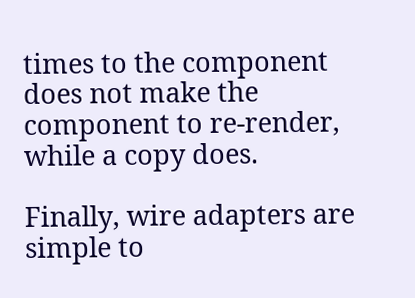times to the component does not make the component to re-render, while a copy does.

Finally, wire adapters are simple to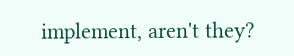implement, aren't they?